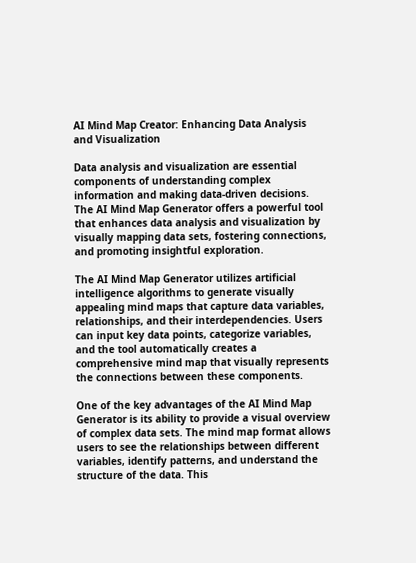AI Mind Map Creator: Enhancing Data Analysis and Visualization

Data analysis and visualization are essential components of understanding complex information and making data-driven decisions. The AI Mind Map Generator offers a powerful tool that enhances data analysis and visualization by visually mapping data sets, fostering connections, and promoting insightful exploration.

The AI Mind Map Generator utilizes artificial intelligence algorithms to generate visually appealing mind maps that capture data variables, relationships, and their interdependencies. Users can input key data points, categorize variables, and the tool automatically creates a comprehensive mind map that visually represents the connections between these components.

One of the key advantages of the AI Mind Map Generator is its ability to provide a visual overview of complex data sets. The mind map format allows users to see the relationships between different variables, identify patterns, and understand the structure of the data. This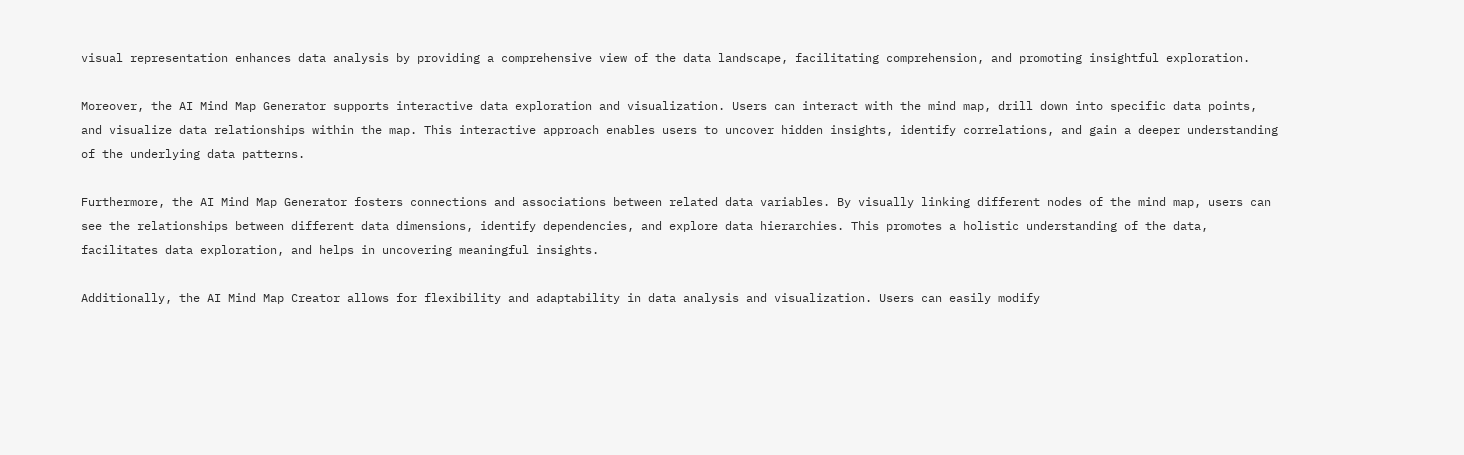visual representation enhances data analysis by providing a comprehensive view of the data landscape, facilitating comprehension, and promoting insightful exploration.

Moreover, the AI Mind Map Generator supports interactive data exploration and visualization. Users can interact with the mind map, drill down into specific data points, and visualize data relationships within the map. This interactive approach enables users to uncover hidden insights, identify correlations, and gain a deeper understanding of the underlying data patterns.

Furthermore, the AI Mind Map Generator fosters connections and associations between related data variables. By visually linking different nodes of the mind map, users can see the relationships between different data dimensions, identify dependencies, and explore data hierarchies. This promotes a holistic understanding of the data, facilitates data exploration, and helps in uncovering meaningful insights.

Additionally, the AI Mind Map Creator allows for flexibility and adaptability in data analysis and visualization. Users can easily modify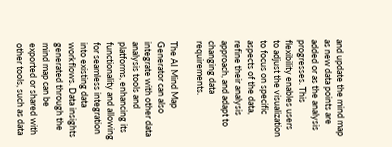and update the mind map as new data points are added or as the analysis progresses. This flexibility enables users to adjust the visualization to focus on specific aspects of the data, refine their analysis approach, and adapt to changing data requirements.

The AI Mind Map Generator can also integrate with other data analysis tools and platforms, enhancing its functionality and allowing for seamless integration into existing data workflows. Data insights generated through the mind map can be exported or shared with other tools, such as data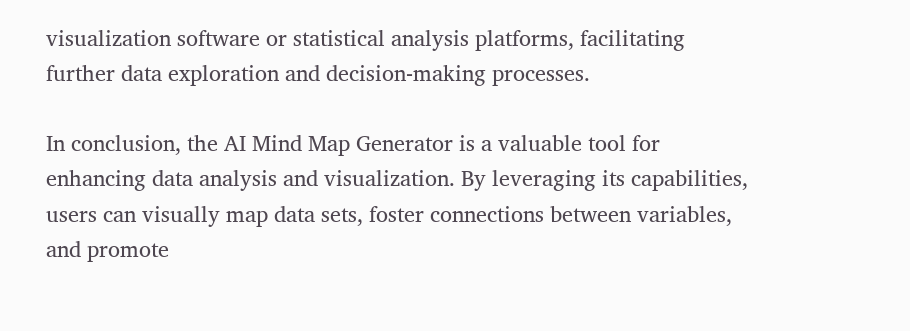visualization software or statistical analysis platforms, facilitating further data exploration and decision-making processes.

In conclusion, the AI Mind Map Generator is a valuable tool for enhancing data analysis and visualization. By leveraging its capabilities, users can visually map data sets, foster connections between variables, and promote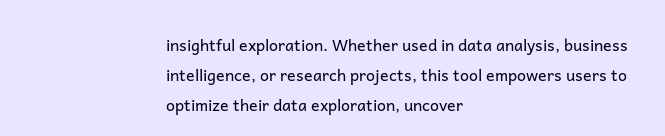insightful exploration. Whether used in data analysis, business intelligence, or research projects, this tool empowers users to optimize their data exploration, uncover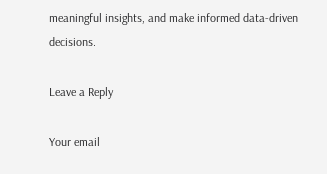meaningful insights, and make informed data-driven decisions.

Leave a Reply

Your email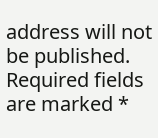address will not be published. Required fields are marked *